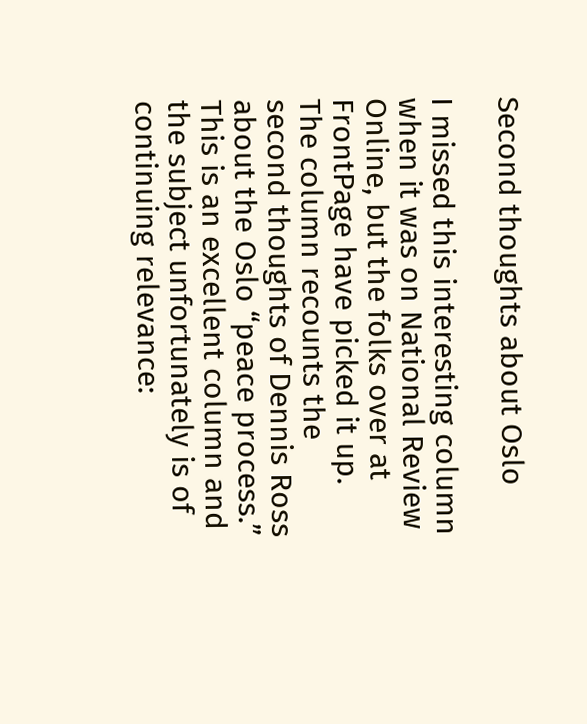Second thoughts about Oslo

I missed this interesting column when it was on National Review Online, but the folks over at FrontPage have picked it up. The column recounts the second thoughts of Dennis Ross about the Oslo “peace process.” This is an excellent column and the subject unfortunately is of continuing relevance: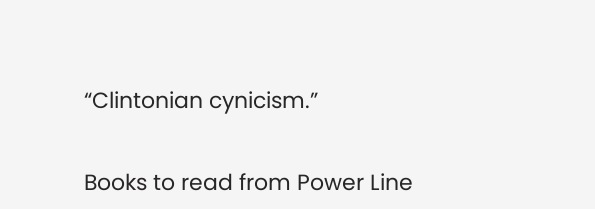“Clintonian cynicism.”


Books to read from Power Line